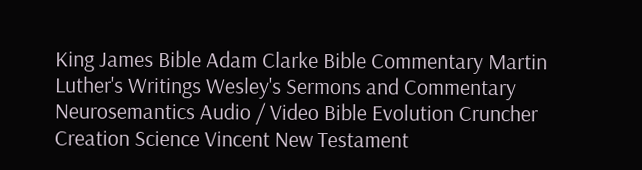King James Bible Adam Clarke Bible Commentary Martin Luther's Writings Wesley's Sermons and Commentary Neurosemantics Audio / Video Bible Evolution Cruncher Creation Science Vincent New Testament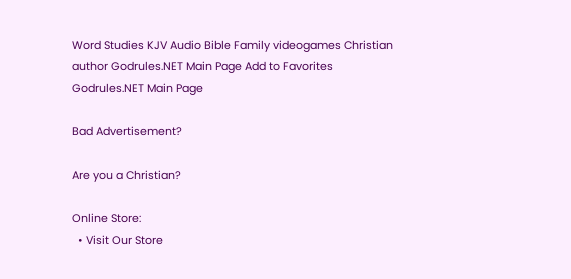Word Studies KJV Audio Bible Family videogames Christian author Godrules.NET Main Page Add to Favorites Godrules.NET Main Page

Bad Advertisement?

Are you a Christian?

Online Store:
  • Visit Our Store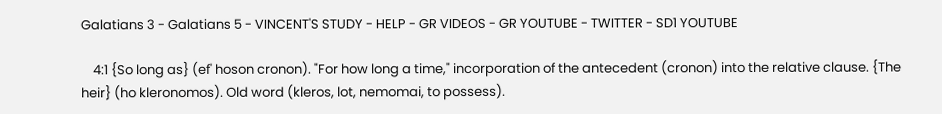Galatians 3 - Galatians 5 - VINCENT'S STUDY - HELP - GR VIDEOS - GR YOUTUBE - TWITTER - SD1 YOUTUBE

    4:1 {So long as} (ef' hoson cronon). "For how long a time," incorporation of the antecedent (cronon) into the relative clause. {The heir} (ho kleronomos). Old word (kleros, lot, nemomai, to possess).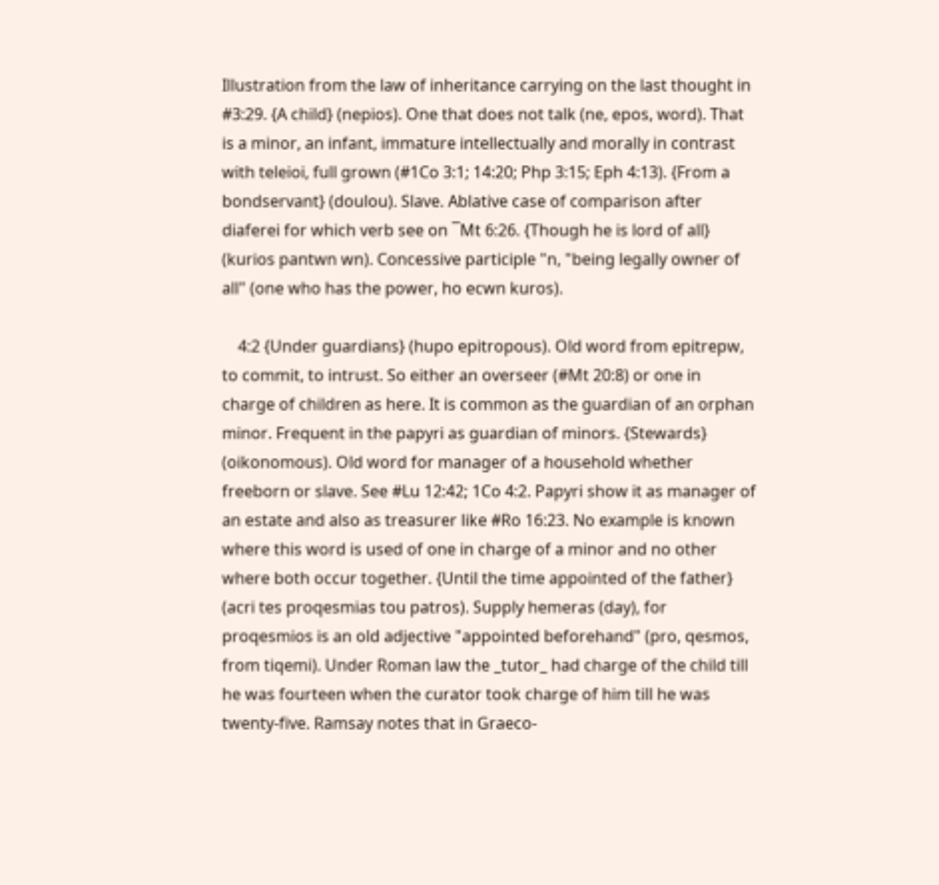Illustration from the law of inheritance carrying on the last thought in #3:29. {A child} (nepios). One that does not talk (ne, epos, word). That is a minor, an infant, immature intellectually and morally in contrast with teleioi, full grown (#1Co 3:1; 14:20; Php 3:15; Eph 4:13). {From a bondservant} (doulou). Slave. Ablative case of comparison after diaferei for which verb see on ¯Mt 6:26. {Though he is lord of all} (kurios pantwn wn). Concessive participle "n, "being legally owner of all" (one who has the power, ho ecwn kuros).

    4:2 {Under guardians} (hupo epitropous). Old word from epitrepw, to commit, to intrust. So either an overseer (#Mt 20:8) or one in charge of children as here. It is common as the guardian of an orphan minor. Frequent in the papyri as guardian of minors. {Stewards} (oikonomous). Old word for manager of a household whether freeborn or slave. See #Lu 12:42; 1Co 4:2. Papyri show it as manager of an estate and also as treasurer like #Ro 16:23. No example is known where this word is used of one in charge of a minor and no other where both occur together. {Until the time appointed of the father} (acri tes proqesmias tou patros). Supply hemeras (day), for proqesmios is an old adjective "appointed beforehand" (pro, qesmos, from tiqemi). Under Roman law the _tutor_ had charge of the child till he was fourteen when the curator took charge of him till he was twenty-five. Ramsay notes that in Graeco-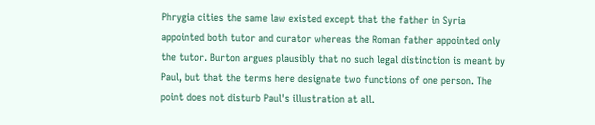Phrygia cities the same law existed except that the father in Syria appointed both tutor and curator whereas the Roman father appointed only the tutor. Burton argues plausibly that no such legal distinction is meant by Paul, but that the terms here designate two functions of one person. The point does not disturb Paul's illustration at all.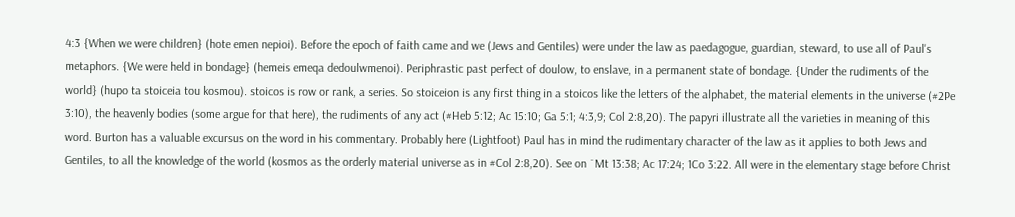4:3 {When we were children} (hote emen nepioi). Before the epoch of faith came and we (Jews and Gentiles) were under the law as paedagogue, guardian, steward, to use all of Paul's metaphors. {We were held in bondage} (hemeis emeqa dedoulwmenoi). Periphrastic past perfect of doulow, to enslave, in a permanent state of bondage. {Under the rudiments of the world} (hupo ta stoiceia tou kosmou). stoicos is row or rank, a series. So stoiceion is any first thing in a stoicos like the letters of the alphabet, the material elements in the universe (#2Pe 3:10), the heavenly bodies (some argue for that here), the rudiments of any act (#Heb 5:12; Ac 15:10; Ga 5:1; 4:3,9; Col 2:8,20). The papyri illustrate all the varieties in meaning of this word. Burton has a valuable excursus on the word in his commentary. Probably here (Lightfoot) Paul has in mind the rudimentary character of the law as it applies to both Jews and Gentiles, to all the knowledge of the world (kosmos as the orderly material universe as in #Col 2:8,20). See on ¯Mt 13:38; Ac 17:24; 1Co 3:22. All were in the elementary stage before Christ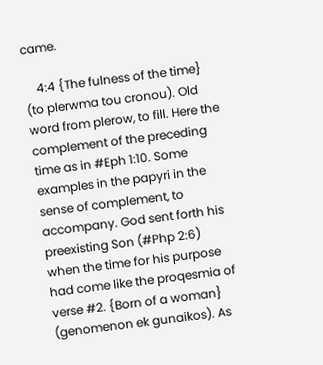came.

    4:4 {The fulness of the time} (to plerwma tou cronou). Old word from plerow, to fill. Here the complement of the preceding time as in #Eph 1:10. Some examples in the papyri in the sense of complement, to accompany. God sent forth his preexisting Son (#Php 2:6) when the time for his purpose had come like the proqesmia of verse #2. {Born of a woman} (genomenon ek gunaikos). As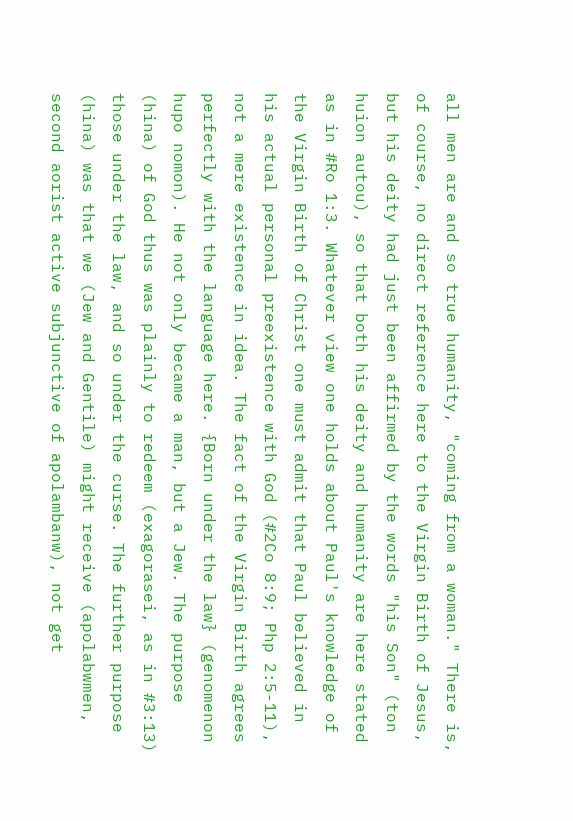all men are and so true humanity, "coming from a woman." There is, of course, no direct reference here to the Virgin Birth of Jesus, but his deity had just been affirmed by the words "his Son" (ton huion autou), so that both his deity and humanity are here stated as in #Ro 1:3. Whatever view one holds about Paul's knowledge of the Virgin Birth of Christ one must admit that Paul believed in his actual personal preexistence with God (#2Co 8:9; Php 2:5-11), not a mere existence in idea. The fact of the Virgin Birth agrees perfectly with the language here. {Born under the law} (genomenon hupo nomon). He not only became a man, but a Jew. The purpose (hina) of God thus was plainly to redeem (exagorasei, as in #3:13) those under the law, and so under the curse. The further purpose (hina) was that we (Jew and Gentile) might receive (apolabwmen, second aorist active subjunctive of apolambanw), not get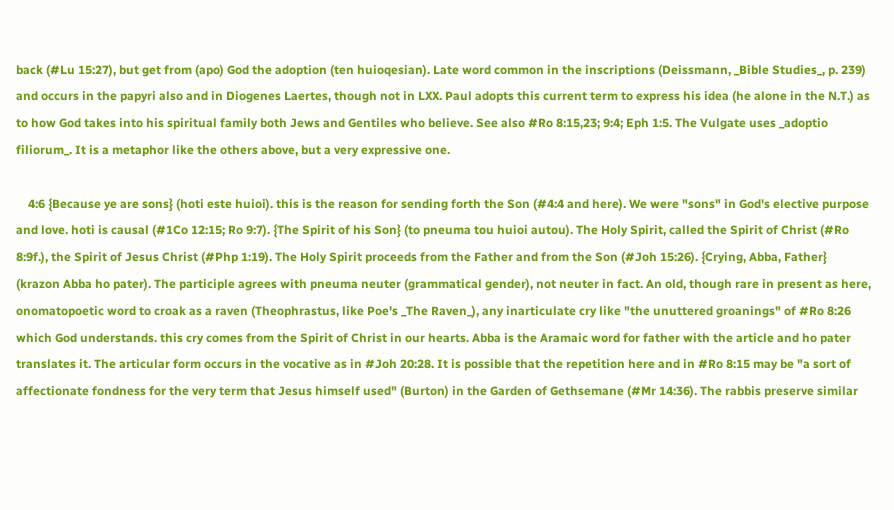back (#Lu 15:27), but get from (apo) God the adoption (ten huioqesian). Late word common in the inscriptions (Deissmann, _Bible Studies_, p. 239) and occurs in the papyri also and in Diogenes Laertes, though not in LXX. Paul adopts this current term to express his idea (he alone in the N.T.) as to how God takes into his spiritual family both Jews and Gentiles who believe. See also #Ro 8:15,23; 9:4; Eph 1:5. The Vulgate uses _adoptio filiorum_. It is a metaphor like the others above, but a very expressive one.

    4:6 {Because ye are sons} (hoti este huioi). this is the reason for sending forth the Son (#4:4 and here). We were "sons" in God's elective purpose and love. hoti is causal (#1Co 12:15; Ro 9:7). {The Spirit of his Son} (to pneuma tou huioi autou). The Holy Spirit, called the Spirit of Christ (#Ro 8:9f.), the Spirit of Jesus Christ (#Php 1:19). The Holy Spirit proceeds from the Father and from the Son (#Joh 15:26). {Crying, Abba, Father} (krazon Abba ho pater). The participle agrees with pneuma neuter (grammatical gender), not neuter in fact. An old, though rare in present as here, onomatopoetic word to croak as a raven (Theophrastus, like Poe's _The Raven_), any inarticulate cry like "the unuttered groanings" of #Ro 8:26 which God understands. this cry comes from the Spirit of Christ in our hearts. Abba is the Aramaic word for father with the article and ho pater translates it. The articular form occurs in the vocative as in #Joh 20:28. It is possible that the repetition here and in #Ro 8:15 may be "a sort of affectionate fondness for the very term that Jesus himself used" (Burton) in the Garden of Gethsemane (#Mr 14:36). The rabbis preserve similar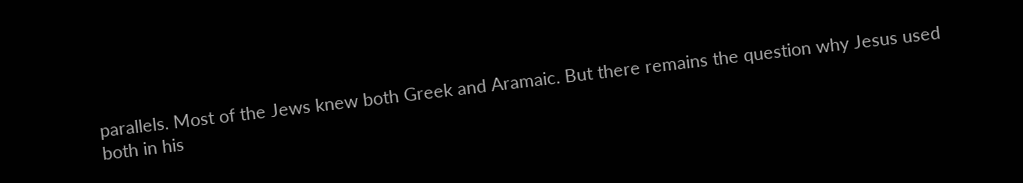parallels. Most of the Jews knew both Greek and Aramaic. But there remains the question why Jesus used both in his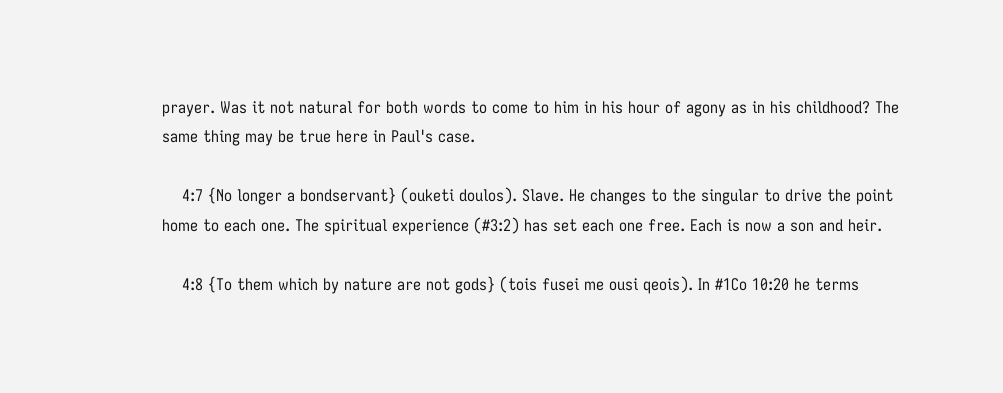prayer. Was it not natural for both words to come to him in his hour of agony as in his childhood? The same thing may be true here in Paul's case.

    4:7 {No longer a bondservant} (ouketi doulos). Slave. He changes to the singular to drive the point home to each one. The spiritual experience (#3:2) has set each one free. Each is now a son and heir.

    4:8 {To them which by nature are not gods} (tois fusei me ousi qeois). In #1Co 10:20 he terms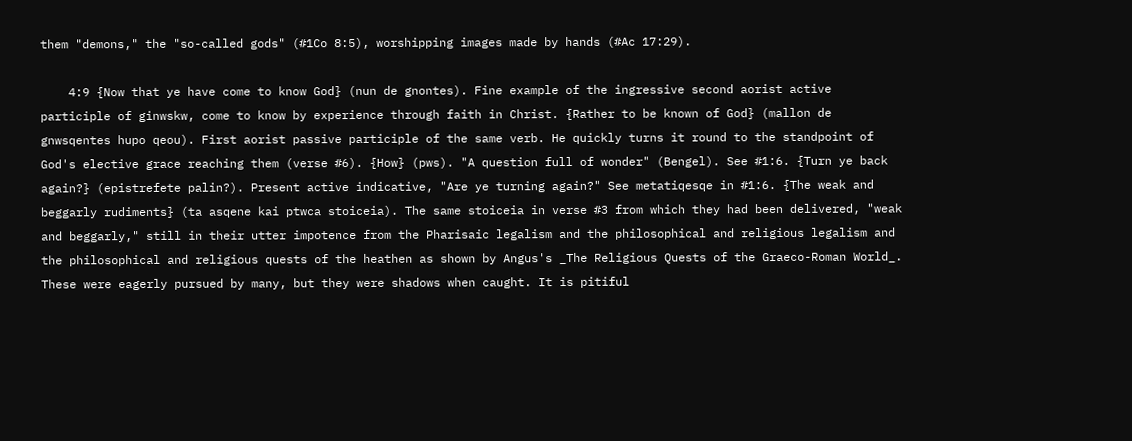them "demons," the "so-called gods" (#1Co 8:5), worshipping images made by hands (#Ac 17:29).

    4:9 {Now that ye have come to know God} (nun de gnontes). Fine example of the ingressive second aorist active participle of ginwskw, come to know by experience through faith in Christ. {Rather to be known of God} (mallon de gnwsqentes hupo qeou). First aorist passive participle of the same verb. He quickly turns it round to the standpoint of God's elective grace reaching them (verse #6). {How} (pws). "A question full of wonder" (Bengel). See #1:6. {Turn ye back again?} (epistrefete palin?). Present active indicative, "Are ye turning again?" See metatiqesqe in #1:6. {The weak and beggarly rudiments} (ta asqene kai ptwca stoiceia). The same stoiceia in verse #3 from which they had been delivered, "weak and beggarly," still in their utter impotence from the Pharisaic legalism and the philosophical and religious legalism and the philosophical and religious quests of the heathen as shown by Angus's _The Religious Quests of the Graeco-Roman World_. These were eagerly pursued by many, but they were shadows when caught. It is pitiful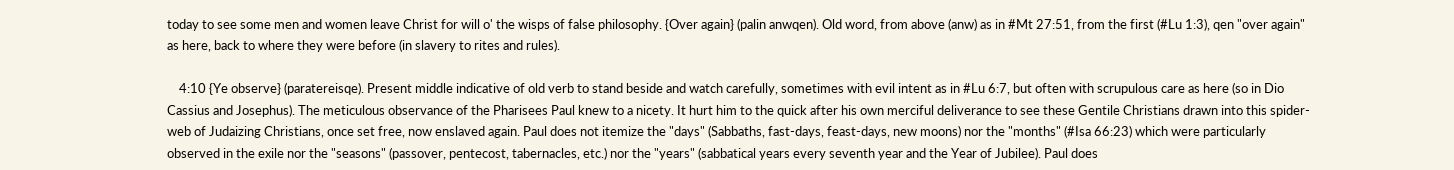today to see some men and women leave Christ for will o' the wisps of false philosophy. {Over again} (palin anwqen). Old word, from above (anw) as in #Mt 27:51, from the first (#Lu 1:3), qen "over again" as here, back to where they were before (in slavery to rites and rules).

    4:10 {Ye observe} (paratereisqe). Present middle indicative of old verb to stand beside and watch carefully, sometimes with evil intent as in #Lu 6:7, but often with scrupulous care as here (so in Dio Cassius and Josephus). The meticulous observance of the Pharisees Paul knew to a nicety. It hurt him to the quick after his own merciful deliverance to see these Gentile Christians drawn into this spider-web of Judaizing Christians, once set free, now enslaved again. Paul does not itemize the "days" (Sabbaths, fast-days, feast-days, new moons) nor the "months" (#Isa 66:23) which were particularly observed in the exile nor the "seasons" (passover, pentecost, tabernacles, etc.) nor the "years" (sabbatical years every seventh year and the Year of Jubilee). Paul does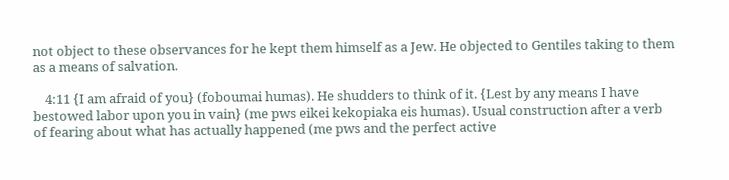not object to these observances for he kept them himself as a Jew. He objected to Gentiles taking to them as a means of salvation.

    4:11 {I am afraid of you} (foboumai humas). He shudders to think of it. {Lest by any means I have bestowed labor upon you in vain} (me pws eikei kekopiaka eis humas). Usual construction after a verb of fearing about what has actually happened (me pws and the perfect active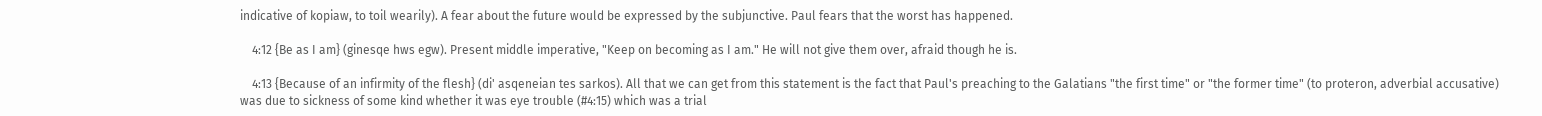indicative of kopiaw, to toil wearily). A fear about the future would be expressed by the subjunctive. Paul fears that the worst has happened.

    4:12 {Be as I am} (ginesqe hws egw). Present middle imperative, "Keep on becoming as I am." He will not give them over, afraid though he is.

    4:13 {Because of an infirmity of the flesh} (di' asqeneian tes sarkos). All that we can get from this statement is the fact that Paul's preaching to the Galatians "the first time" or "the former time" (to proteron, adverbial accusative) was due to sickness of some kind whether it was eye trouble (#4:15) which was a trial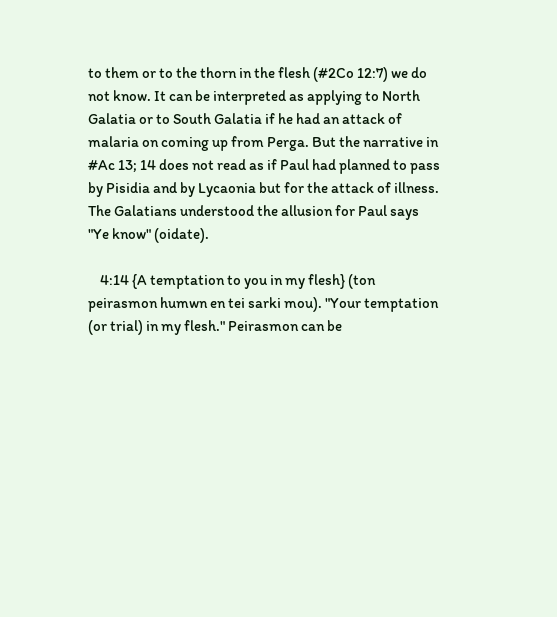to them or to the thorn in the flesh (#2Co 12:7) we do not know. It can be interpreted as applying to North Galatia or to South Galatia if he had an attack of malaria on coming up from Perga. But the narrative in #Ac 13; 14 does not read as if Paul had planned to pass by Pisidia and by Lycaonia but for the attack of illness. The Galatians understood the allusion for Paul says "Ye know" (oidate).

    4:14 {A temptation to you in my flesh} (ton peirasmon humwn en tei sarki mou). "Your temptation (or trial) in my flesh." Peirasmon can be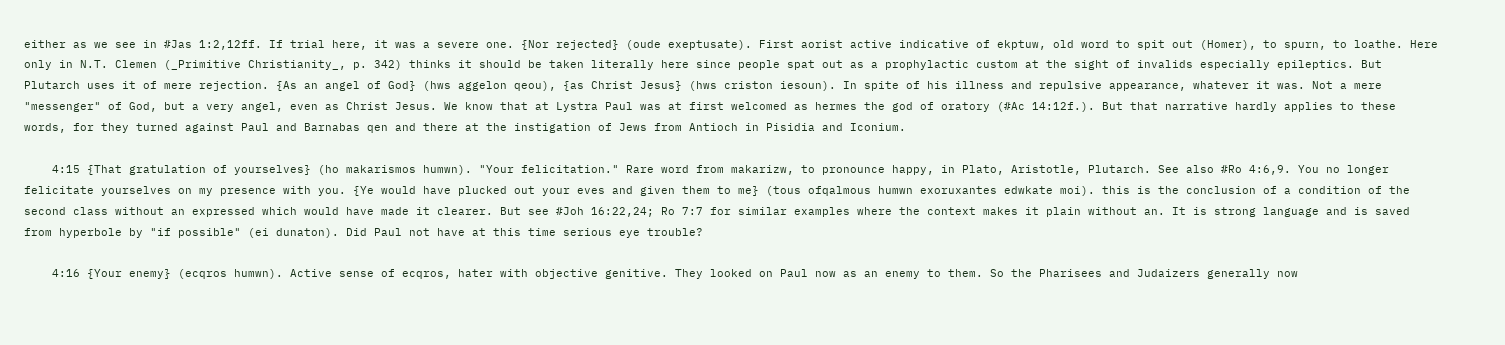either as we see in #Jas 1:2,12ff. If trial here, it was a severe one. {Nor rejected} (oude exeptusate). First aorist active indicative of ekptuw, old word to spit out (Homer), to spurn, to loathe. Here only in N.T. Clemen (_Primitive Christianity_, p. 342) thinks it should be taken literally here since people spat out as a prophylactic custom at the sight of invalids especially epileptics. But Plutarch uses it of mere rejection. {As an angel of God} (hws aggelon qeou), {as Christ Jesus} (hws criston iesoun). In spite of his illness and repulsive appearance, whatever it was. Not a mere "messenger" of God, but a very angel, even as Christ Jesus. We know that at Lystra Paul was at first welcomed as hermes the god of oratory (#Ac 14:12f.). But that narrative hardly applies to these words, for they turned against Paul and Barnabas qen and there at the instigation of Jews from Antioch in Pisidia and Iconium.

    4:15 {That gratulation of yourselves} (ho makarismos humwn). "Your felicitation." Rare word from makarizw, to pronounce happy, in Plato, Aristotle, Plutarch. See also #Ro 4:6,9. You no longer felicitate yourselves on my presence with you. {Ye would have plucked out your eves and given them to me} (tous ofqalmous humwn exoruxantes edwkate moi). this is the conclusion of a condition of the second class without an expressed which would have made it clearer. But see #Joh 16:22,24; Ro 7:7 for similar examples where the context makes it plain without an. It is strong language and is saved from hyperbole by "if possible" (ei dunaton). Did Paul not have at this time serious eye trouble?

    4:16 {Your enemy} (ecqros humwn). Active sense of ecqros, hater with objective genitive. They looked on Paul now as an enemy to them. So the Pharisees and Judaizers generally now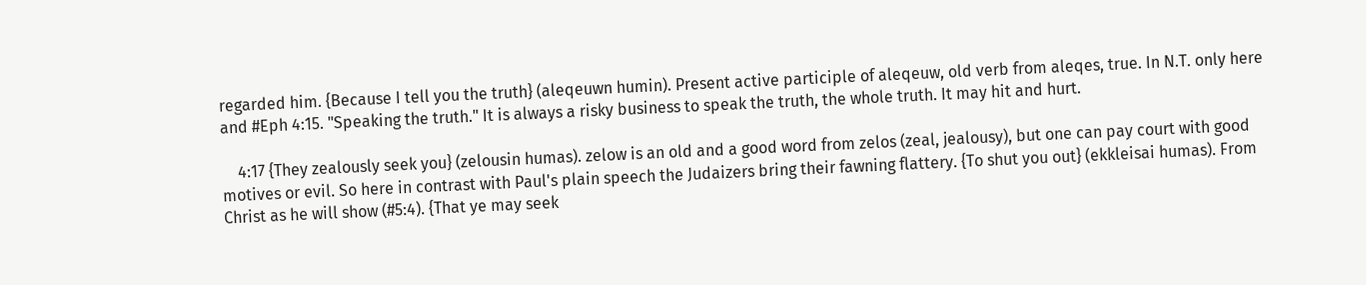regarded him. {Because I tell you the truth} (aleqeuwn humin). Present active participle of aleqeuw, old verb from aleqes, true. In N.T. only here and #Eph 4:15. "Speaking the truth." It is always a risky business to speak the truth, the whole truth. It may hit and hurt.

    4:17 {They zealously seek you} (zelousin humas). zelow is an old and a good word from zelos (zeal, jealousy), but one can pay court with good motives or evil. So here in contrast with Paul's plain speech the Judaizers bring their fawning flattery. {To shut you out} (ekkleisai humas). From Christ as he will show (#5:4). {That ye may seek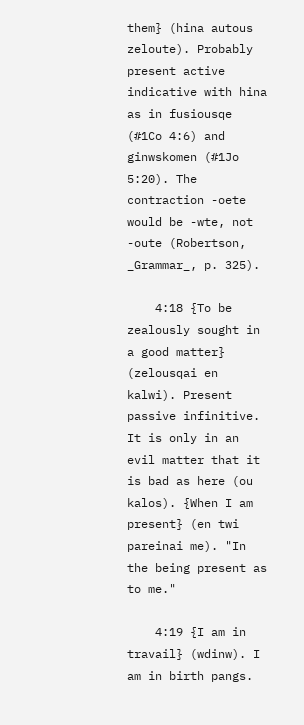them} (hina autous zeloute). Probably present active indicative with hina as in fusiousqe (#1Co 4:6) and ginwskomen (#1Jo 5:20). The contraction -oete would be -wte, not -oute (Robertson, _Grammar_, p. 325).

    4:18 {To be zealously sought in a good matter} (zelousqai en kalwi). Present passive infinitive. It is only in an evil matter that it is bad as here (ou kalos). {When I am present} (en twi pareinai me). "In the being present as to me."

    4:19 {I am in travail} (wdinw). I am in birth pangs.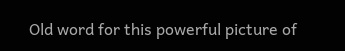Old word for this powerful picture of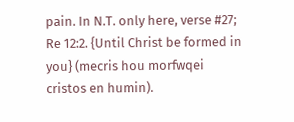pain. In N.T. only here, verse #27; Re 12:2. {Until Christ be formed in you} (mecris hou morfwqei cristos en humin).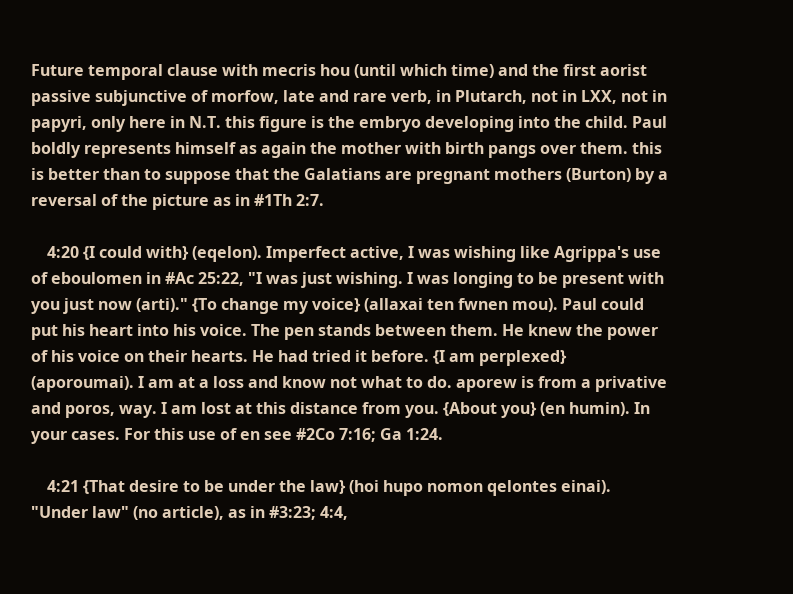Future temporal clause with mecris hou (until which time) and the first aorist passive subjunctive of morfow, late and rare verb, in Plutarch, not in LXX, not in papyri, only here in N.T. this figure is the embryo developing into the child. Paul boldly represents himself as again the mother with birth pangs over them. this is better than to suppose that the Galatians are pregnant mothers (Burton) by a reversal of the picture as in #1Th 2:7.

    4:20 {I could with} (eqelon). Imperfect active, I was wishing like Agrippa's use of eboulomen in #Ac 25:22, "I was just wishing. I was longing to be present with you just now (arti)." {To change my voice} (allaxai ten fwnen mou). Paul could put his heart into his voice. The pen stands between them. He knew the power of his voice on their hearts. He had tried it before. {I am perplexed} (aporoumai). I am at a loss and know not what to do. aporew is from a privative and poros, way. I am lost at this distance from you. {About you} (en humin). In your cases. For this use of en see #2Co 7:16; Ga 1:24.

    4:21 {That desire to be under the law} (hoi hupo nomon qelontes einai). "Under law" (no article), as in #3:23; 4:4,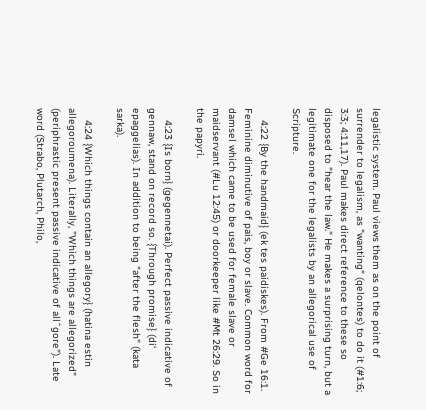legalistic system. Paul views them as on the point of surrender to legalism, as "wanting" (qelontes) to do it (#1:6; 3:3; 4:11,17). Paul makes direct reference to these so disposed to "hear the law." He makes a surprising turn, but a legitimate one for the legalists by an allegorical use of Scripture.

    4:22 {By the handmaid} (ek tes paidiskes). From #Ge 16:1. Feminine diminutive of pais, boy or slave. Common word for damsel which came to be used for female slave or maidservant (#Lu 12:45) or doorkeeper like #Mt 26:29. So in the papyri.

    4:23 {Is born} (gegennetai). Perfect passive indicative of gennaw, stand on record so. {Through promise} (di' epaggelias). In addition to being "after the flesh" (kata sarka).

    4:24 {Which things contain an allegory} (hatina estin allegoroumena). Literally, "Which things are allegorized" (periphrastic present passive indicative of allˆgore"). Late word (Strabo, Plutarch, Philo,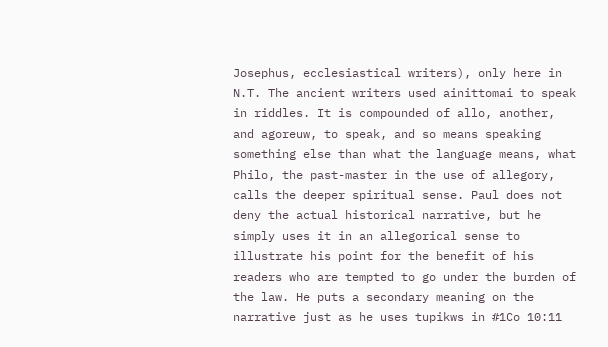Josephus, ecclesiastical writers), only here in N.T. The ancient writers used ainittomai to speak in riddles. It is compounded of allo, another, and agoreuw, to speak, and so means speaking something else than what the language means, what Philo, the past-master in the use of allegory, calls the deeper spiritual sense. Paul does not deny the actual historical narrative, but he simply uses it in an allegorical sense to illustrate his point for the benefit of his readers who are tempted to go under the burden of the law. He puts a secondary meaning on the narrative just as he uses tupikws in #1Co 10:11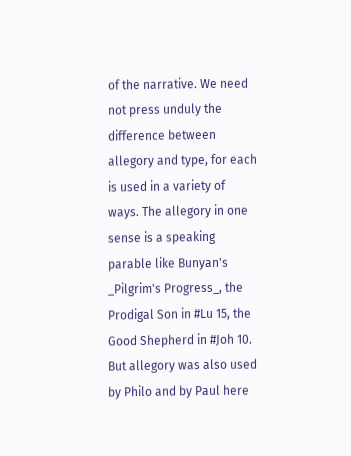of the narrative. We need not press unduly the difference between allegory and type, for each is used in a variety of ways. The allegory in one sense is a speaking parable like Bunyan's _Pilgrim's Progress_, the Prodigal Son in #Lu 15, the Good Shepherd in #Joh 10. But allegory was also used by Philo and by Paul here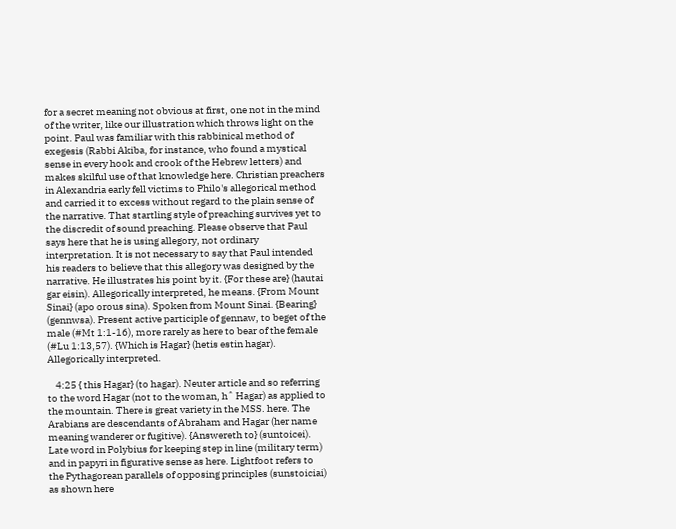for a secret meaning not obvious at first, one not in the mind of the writer, like our illustration which throws light on the point. Paul was familiar with this rabbinical method of exegesis (Rabbi Akiba, for instance, who found a mystical sense in every hook and crook of the Hebrew letters) and makes skilful use of that knowledge here. Christian preachers in Alexandria early fell victims to Philo's allegorical method and carried it to excess without regard to the plain sense of the narrative. That startling style of preaching survives yet to the discredit of sound preaching. Please observe that Paul says here that he is using allegory, not ordinary interpretation. It is not necessary to say that Paul intended his readers to believe that this allegory was designed by the narrative. He illustrates his point by it. {For these are} (hautai gar eisin). Allegorically interpreted, he means. {From Mount Sinai} (apo orous sina). Spoken from Mount Sinai. {Bearing} (gennwsa). Present active participle of gennaw, to beget of the male (#Mt 1:1-16), more rarely as here to bear of the female (#Lu 1:13,57). {Which is Hagar} (hetis estin hagar). Allegorically interpreted.

    4:25 { this Hagar} (to hagar). Neuter article and so referring to the word Hagar (not to the woman, hˆ Hagar) as applied to the mountain. There is great variety in the MSS. here. The Arabians are descendants of Abraham and Hagar (her name meaning wanderer or fugitive). {Answereth to} (suntoicei). Late word in Polybius for keeping step in line (military term) and in papyri in figurative sense as here. Lightfoot refers to the Pythagorean parallels of opposing principles (sunstoiciai) as shown here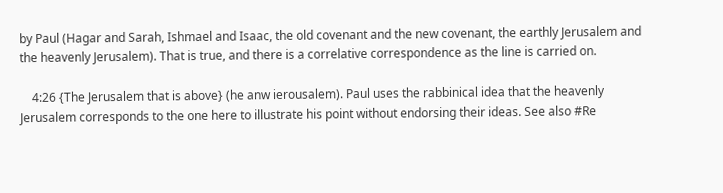by Paul (Hagar and Sarah, Ishmael and Isaac, the old covenant and the new covenant, the earthly Jerusalem and the heavenly Jerusalem). That is true, and there is a correlative correspondence as the line is carried on.

    4:26 {The Jerusalem that is above} (he anw ierousalem). Paul uses the rabbinical idea that the heavenly Jerusalem corresponds to the one here to illustrate his point without endorsing their ideas. See also #Re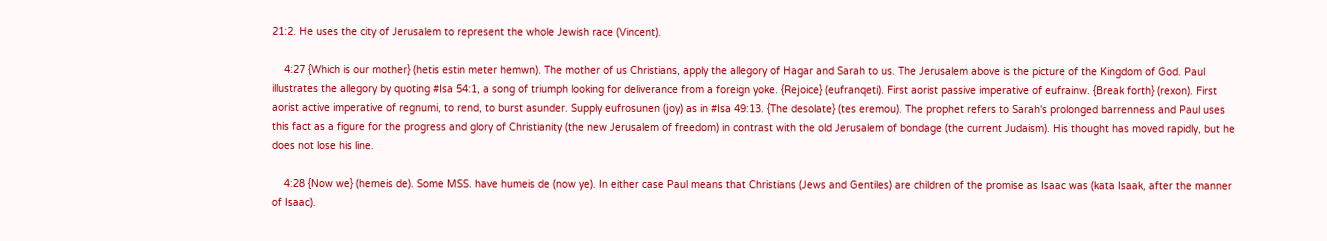21:2. He uses the city of Jerusalem to represent the whole Jewish race (Vincent).

    4:27 {Which is our mother} (hetis estin meter hemwn). The mother of us Christians, apply the allegory of Hagar and Sarah to us. The Jerusalem above is the picture of the Kingdom of God. Paul illustrates the allegory by quoting #Isa 54:1, a song of triumph looking for deliverance from a foreign yoke. {Rejoice} (eufranqeti). First aorist passive imperative of eufrainw. {Break forth} (rexon). First aorist active imperative of regnumi, to rend, to burst asunder. Supply eufrosunen (joy) as in #Isa 49:13. {The desolate} (tes eremou). The prophet refers to Sarah's prolonged barrenness and Paul uses this fact as a figure for the progress and glory of Christianity (the new Jerusalem of freedom) in contrast with the old Jerusalem of bondage (the current Judaism). His thought has moved rapidly, but he does not lose his line.

    4:28 {Now we} (hemeis de). Some MSS. have humeis de (now ye). In either case Paul means that Christians (Jews and Gentiles) are children of the promise as Isaac was (kata Isaak, after the manner of Isaac).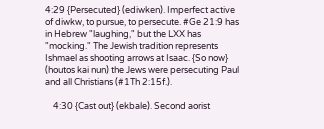4:29 {Persecuted} (ediwken). Imperfect active of diwkw, to pursue, to persecute. #Ge 21:9 has in Hebrew "laughing," but the LXX has "mocking." The Jewish tradition represents Ishmael as shooting arrows at Isaac. {So now} (houtos kai nun) the Jews were persecuting Paul and all Christians (#1Th 2:15f.).

    4:30 {Cast out} (ekbale). Second aorist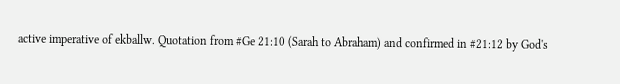active imperative of ekballw. Quotation from #Ge 21:10 (Sarah to Abraham) and confirmed in #21:12 by God's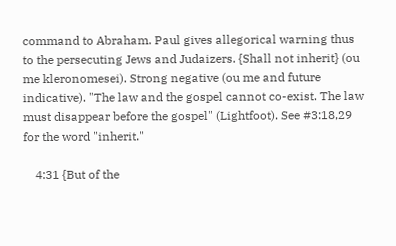command to Abraham. Paul gives allegorical warning thus to the persecuting Jews and Judaizers. {Shall not inherit} (ou me kleronomesei). Strong negative (ou me and future indicative). "The law and the gospel cannot co-exist. The law must disappear before the gospel" (Lightfoot). See #3:18,29 for the word "inherit."

    4:31 {But of the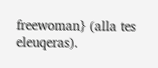freewoman} (alla tes eleuqeras).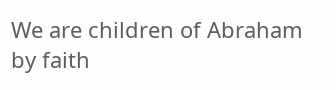We are children of Abraham by faith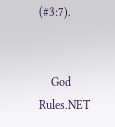(#3:7).


    God Rules.NET